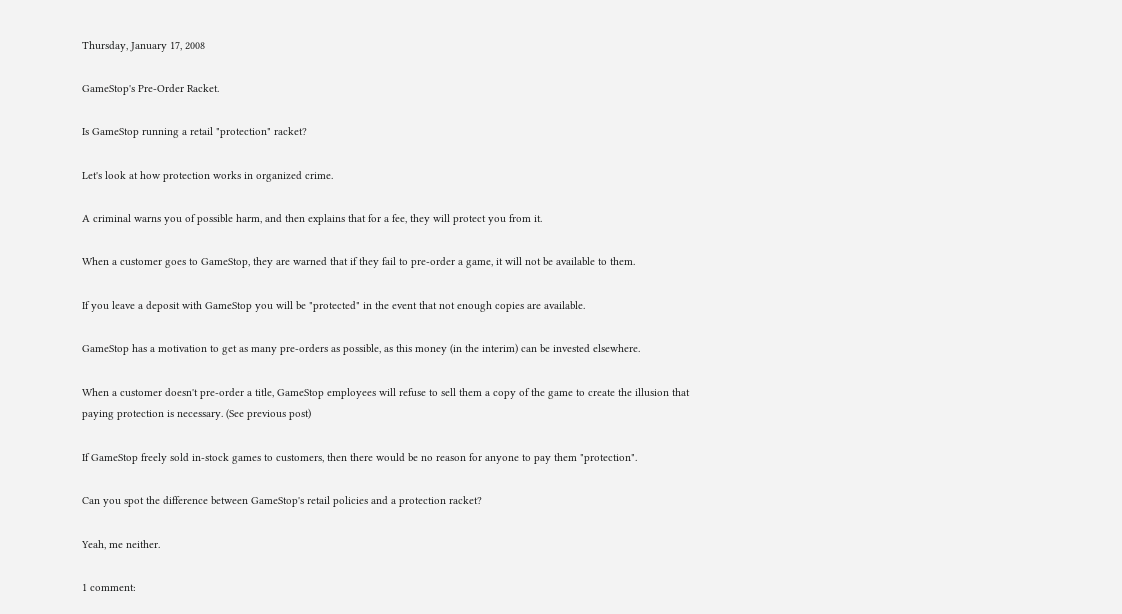Thursday, January 17, 2008

GameStop's Pre-Order Racket.

Is GameStop running a retail "protection" racket?

Let's look at how protection works in organized crime.

A criminal warns you of possible harm, and then explains that for a fee, they will protect you from it.

When a customer goes to GameStop, they are warned that if they fail to pre-order a game, it will not be available to them.

If you leave a deposit with GameStop you will be "protected" in the event that not enough copies are available.

GameStop has a motivation to get as many pre-orders as possible, as this money (in the interim) can be invested elsewhere.

When a customer doesn't pre-order a title, GameStop employees will refuse to sell them a copy of the game to create the illusion that paying protection is necessary. (See previous post)

If GameStop freely sold in-stock games to customers, then there would be no reason for anyone to pay them "protection".

Can you spot the difference between GameStop's retail policies and a protection racket?

Yeah, me neither.

1 comment: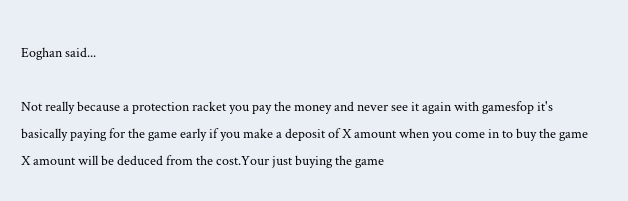Eoghan said...

Not really because a protection racket you pay the money and never see it again with gamesfop it's basically paying for the game early if you make a deposit of X amount when you come in to buy the game X amount will be deduced from the cost.Your just buying the game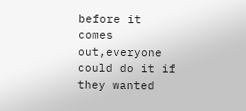before it comes out,everyone could do it if they wanted